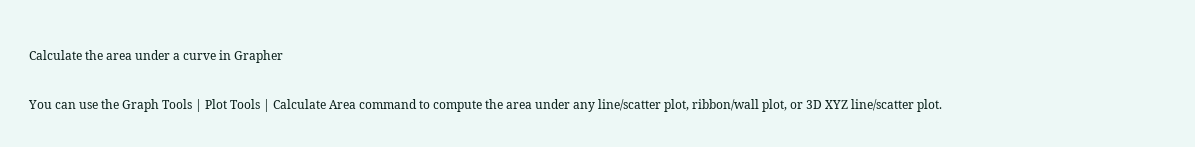Calculate the area under a curve in Grapher

You can use the Graph Tools | Plot Tools | Calculate Area command to compute the area under any line/scatter plot, ribbon/wall plot, or 3D XYZ line/scatter plot.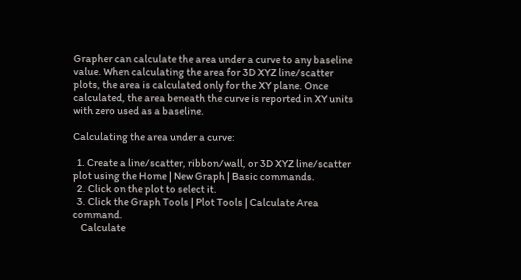Grapher can calculate the area under a curve to any baseline value. When calculating the area for 3D XYZ line/scatter plots, the area is calculated only for the XY plane. Once calculated, the area beneath the curve is reported in XY units with zero used as a baseline.

Calculating the area under a curve:

  1. Create a line/scatter, ribbon/wall, or 3D XYZ line/scatter plot using the Home | New Graph | Basic commands.
  2. Click on the plot to select it.
  3. Click the Graph Tools | Plot Tools | Calculate Area command.
    Calculate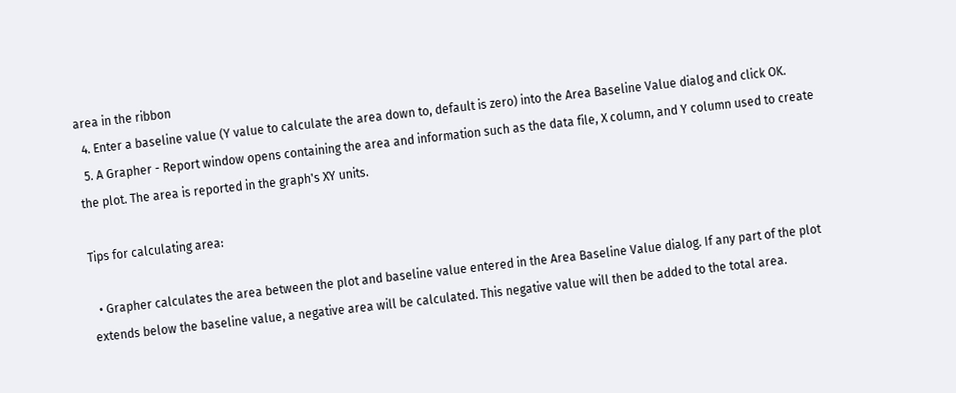area in the ribbon
  4. Enter a baseline value (Y value to calculate the area down to, default is zero) into the Area Baseline Value dialog and click OK.
  5. A Grapher - Report window opens containing the area and information such as the data file, X column, and Y column used to create the plot. The area is reported in the graph's XY units.

Tips for calculating area:

  • Grapher calculates the area between the plot and baseline value entered in the Area Baseline Value dialog. If any part of the plot extends below the baseline value, a negative area will be calculated. This negative value will then be added to the total area.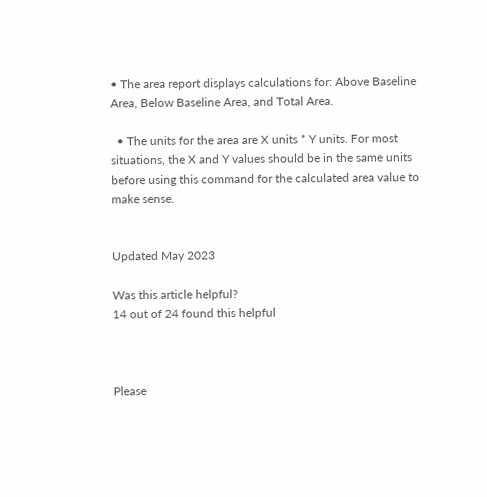• The area report displays calculations for: Above Baseline Area, Below Baseline Area, and Total Area.

  • The units for the area are X units * Y units. For most situations, the X and Y values should be in the same units before using this command for the calculated area value to make sense.


Updated May 2023

Was this article helpful?
14 out of 24 found this helpful



Please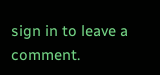sign in to leave a comment.